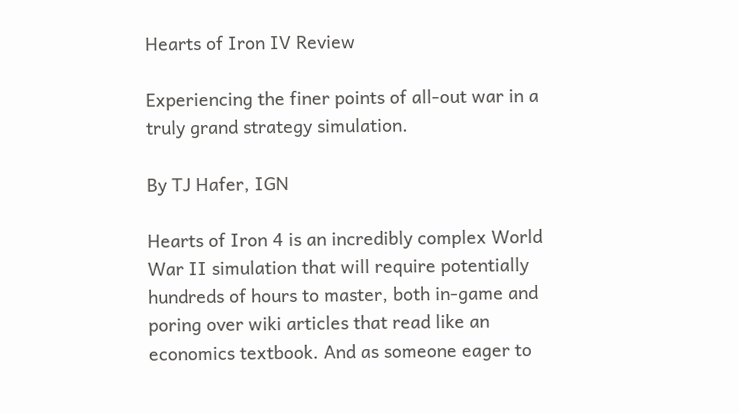Hearts of Iron IV Review

Experiencing the finer points of all-out war in a truly grand strategy simulation.

By TJ Hafer, IGN

Hearts of Iron 4 is an incredibly complex World War II simulation that will require potentially hundreds of hours to master, both in-game and poring over wiki articles that read like an economics textbook. And as someone eager to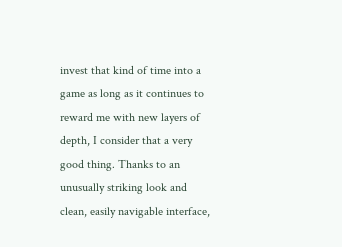invest that kind of time into a game as long as it continues to reward me with new layers of depth, I consider that a very good thing. Thanks to an unusually striking look and clean, easily navigable interface,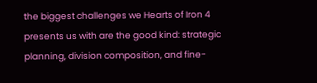the biggest challenges we Hearts of Iron 4 presents us with are the good kind: strategic planning, division composition, and fine-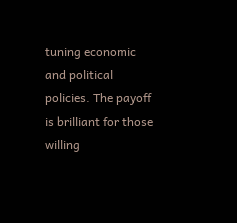tuning economic and political policies. The payoff is brilliant for those willing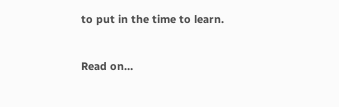to put in the time to learn.

Read on…